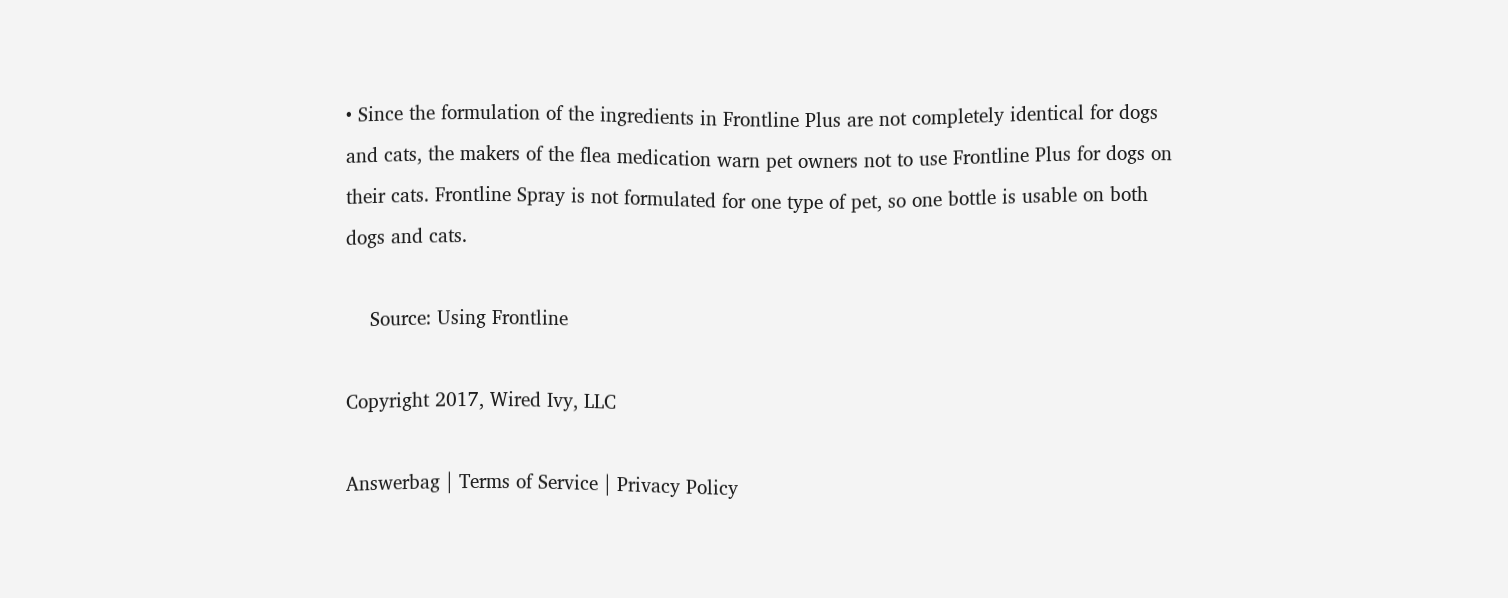• Since the formulation of the ingredients in Frontline Plus are not completely identical for dogs and cats, the makers of the flea medication warn pet owners not to use Frontline Plus for dogs on their cats. Frontline Spray is not formulated for one type of pet, so one bottle is usable on both dogs and cats.

    Source: Using Frontline

Copyright 2017, Wired Ivy, LLC

Answerbag | Terms of Service | Privacy Policy